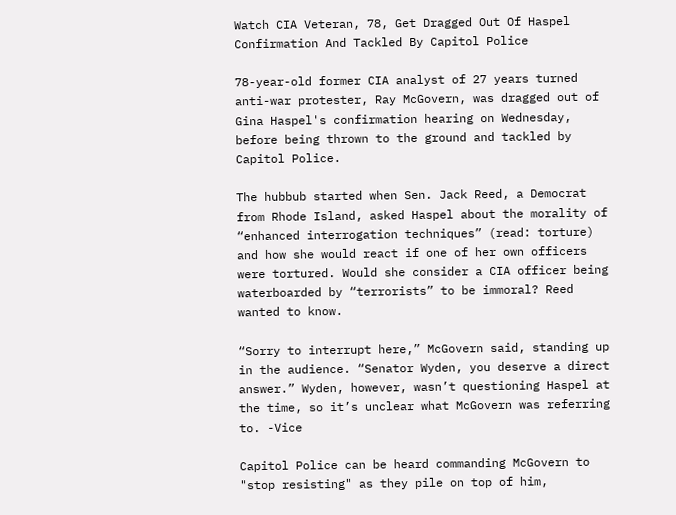Watch CIA Veteran, 78, Get Dragged Out Of Haspel Confirmation And Tackled By Capitol Police

78-year-old former CIA analyst of 27 years turned anti-war protester, Ray McGovern, was dragged out of Gina Haspel's confirmation hearing on Wednesday, before being thrown to the ground and tackled by Capitol Police.

The hubbub started when Sen. Jack Reed, a Democrat from Rhode Island, asked Haspel about the morality of “enhanced interrogation techniques” (read: torture) and how she would react if one of her own officers were tortured. Would she consider a CIA officer being waterboarded by “terrorists” to be immoral? Reed wanted to know.

“Sorry to interrupt here,” McGovern said, standing up in the audience. “Senator Wyden, you deserve a direct answer.” Wyden, however, wasn’t questioning Haspel at the time, so it’s unclear what McGovern was referring to. -Vice

Capitol Police can be heard commanding McGovern to "stop resisting" as they pile on top of him,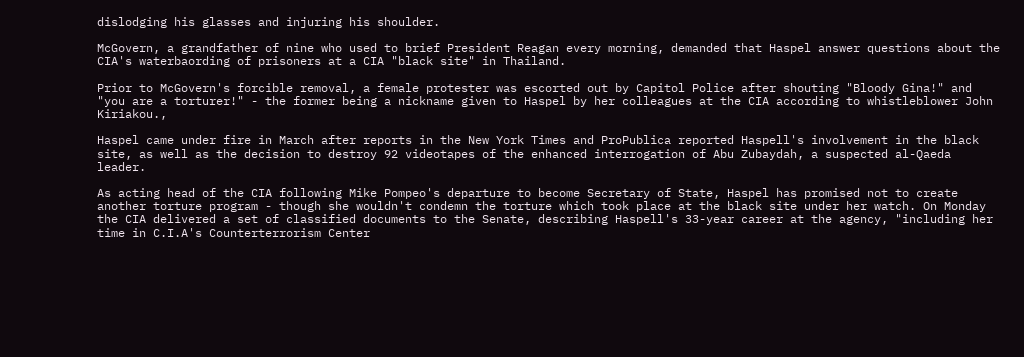dislodging his glasses and injuring his shoulder.

McGovern, a grandfather of nine who used to brief President Reagan every morning, demanded that Haspel answer questions about the CIA's waterbaording of prisoners at a CIA "black site" in Thailand.

Prior to McGovern's forcible removal, a female protester was escorted out by Capitol Police after shouting "Bloody Gina!" and "you are a torturer!" - the former being a nickname given to Haspel by her colleagues at the CIA according to whistleblower John Kiriakou.,

Haspel came under fire in March after reports in the New York Times and ProPublica reported Haspell's involvement in the black site, as well as the decision to destroy 92 videotapes of the enhanced interrogation of Abu Zubaydah, a suspected al-Qaeda leader.

As acting head of the CIA following Mike Pompeo's departure to become Secretary of State, Haspel has promised not to create another torture program - though she wouldn't condemn the torture which took place at the black site under her watch. On Monday the CIA delivered a set of classified documents to the Senate, describing Haspell's 33-year career at the agency, "including her time in C.I.A's Counterterrorism Center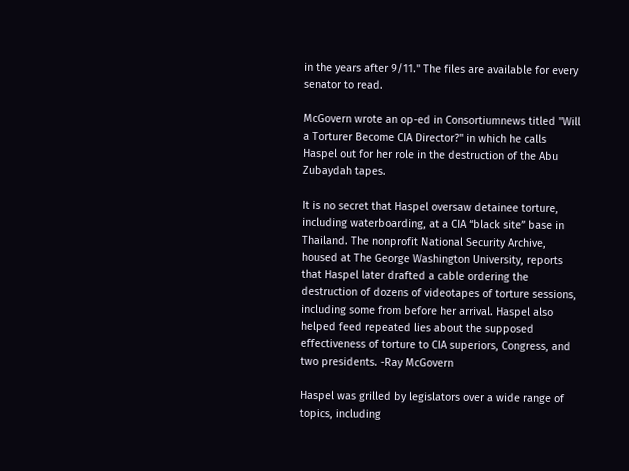in the years after 9/11." The files are available for every senator to read.

McGovern wrote an op-ed in Consortiumnews titled "Will a Torturer Become CIA Director?" in which he calls Haspel out for her role in the destruction of the Abu Zubaydah tapes.

It is no secret that Haspel oversaw detainee torture, including waterboarding, at a CIA “black site” base in Thailand. The nonprofit National Security Archive, housed at The George Washington University, reports that Haspel later drafted a cable ordering the destruction of dozens of videotapes of torture sessions, including some from before her arrival. Haspel also helped feed repeated lies about the supposed effectiveness of torture to CIA superiors, Congress, and two presidents. -Ray McGovern

Haspel was grilled by legislators over a wide range of topics, including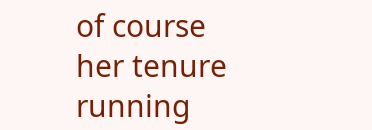of course her tenure running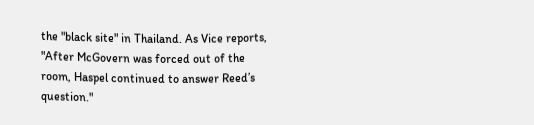the "black site" in Thailand. As Vice reports, "After McGovern was forced out of the room, Haspel continued to answer Reed’s question."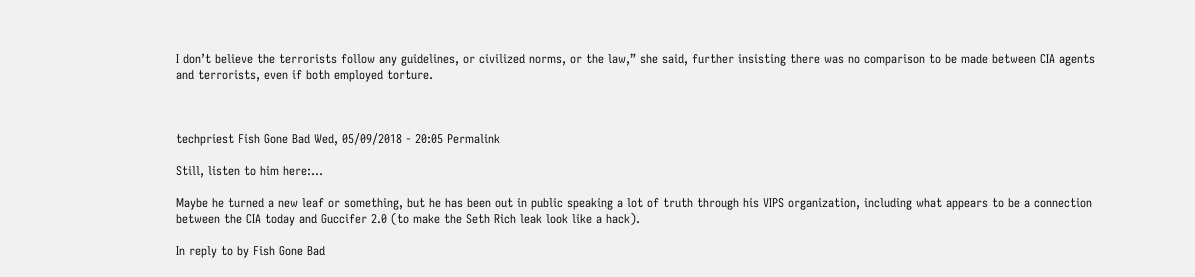I don’t believe the terrorists follow any guidelines, or civilized norms, or the law,” she said, further insisting there was no comparison to be made between CIA agents and terrorists, even if both employed torture.



techpriest Fish Gone Bad Wed, 05/09/2018 - 20:05 Permalink

Still, listen to him here:…

Maybe he turned a new leaf or something, but he has been out in public speaking a lot of truth through his VIPS organization, including what appears to be a connection between the CIA today and Guccifer 2.0 (to make the Seth Rich leak look like a hack).

In reply to by Fish Gone Bad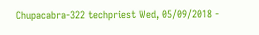Chupacabra-322 techpriest Wed, 05/09/2018 -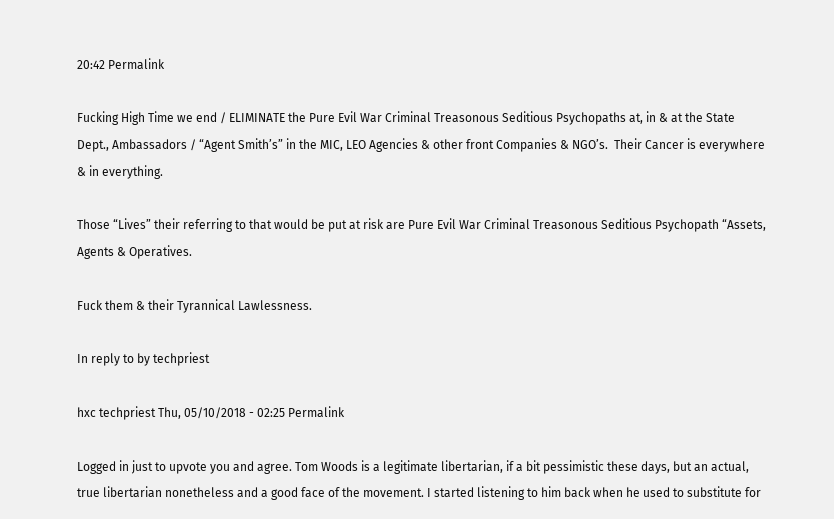20:42 Permalink

Fucking High Time we end / ELIMINATE the Pure Evil War Criminal Treasonous Seditious Psychopaths at, in & at the State Dept., Ambassadors / “Agent Smith’s” in the MIC, LEO Agencies & other front Companies & NGO’s.  Their Cancer is everywhere & in everything.

Those “Lives” their referring to that would be put at risk are Pure Evil War Criminal Treasonous Seditious Psychopath “Assets, Agents & Operatives.

Fuck them & their Tyrannical Lawlessness.

In reply to by techpriest

hxc techpriest Thu, 05/10/2018 - 02:25 Permalink

Logged in just to upvote you and agree. Tom Woods is a legitimate libertarian, if a bit pessimistic these days, but an actual, true libertarian nonetheless and a good face of the movement. I started listening to him back when he used to substitute for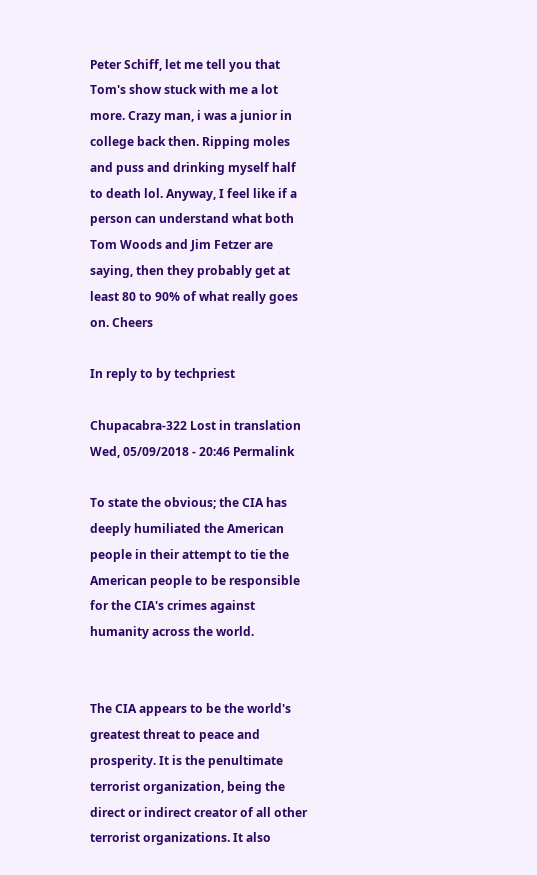Peter Schiff, let me tell you that Tom's show stuck with me a lot more. Crazy man, i was a junior in college back then. Ripping moles and puss and drinking myself half to death lol. Anyway, I feel like if a person can understand what both Tom Woods and Jim Fetzer are saying, then they probably get at least 80 to 90% of what really goes on. Cheers

In reply to by techpriest

Chupacabra-322 Lost in translation Wed, 05/09/2018 - 20:46 Permalink

To state the obvious; the CIA has deeply humiliated the American people in their attempt to tie the American people to be responsible for the CIA's crimes against humanity across the world.


The CIA appears to be the world's greatest threat to peace and prosperity. It is the penultimate terrorist organization, being the direct or indirect creator of all other terrorist organizations. It also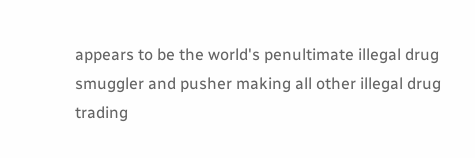appears to be the world's penultimate illegal drug smuggler and pusher making all other illegal drug trading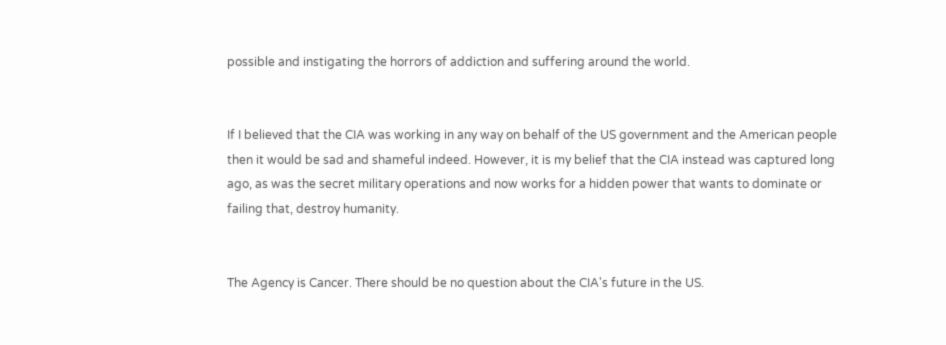possible and instigating the horrors of addiction and suffering around the world.


If I believed that the CIA was working in any way on behalf of the US government and the American people then it would be sad and shameful indeed. However, it is my belief that the CIA instead was captured long ago, as was the secret military operations and now works for a hidden power that wants to dominate or failing that, destroy humanity.


The Agency is Cancer. There should be no question about the CIA's future in the US.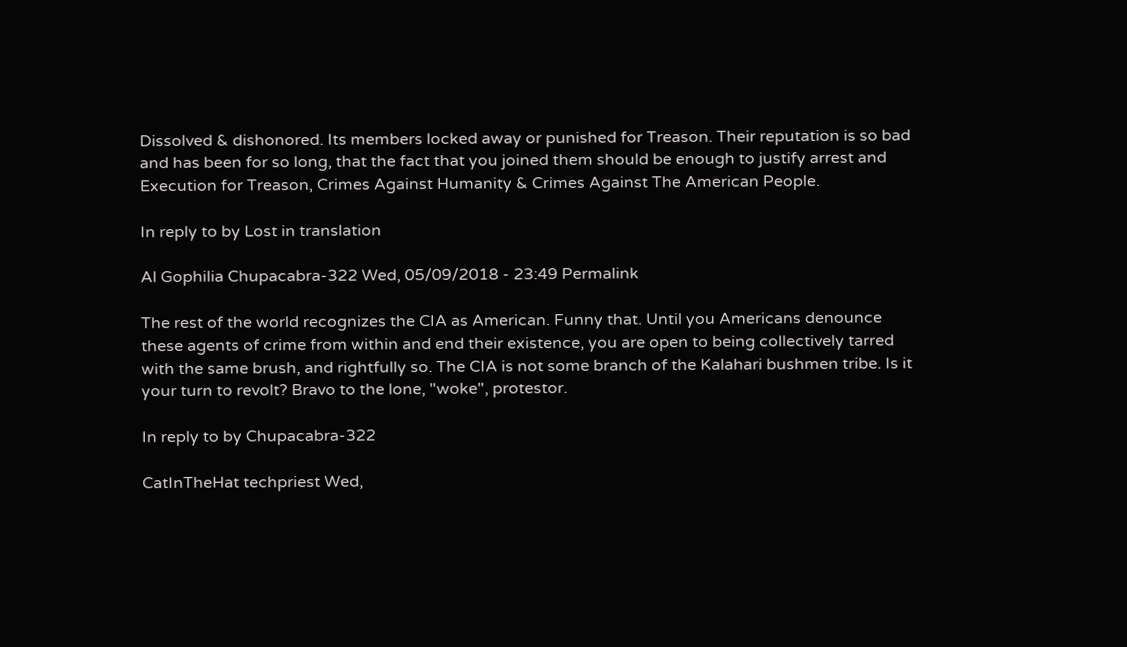Dissolved & dishonored. Its members locked away or punished for Treason. Their reputation is so bad and has been for so long, that the fact that you joined them should be enough to justify arrest and Execution for Treason, Crimes Against Humanity & Crimes Against The American People.

In reply to by Lost in translation

Al Gophilia Chupacabra-322 Wed, 05/09/2018 - 23:49 Permalink

The rest of the world recognizes the CIA as American. Funny that. Until you Americans denounce these agents of crime from within and end their existence, you are open to being collectively tarred with the same brush, and rightfully so. The CIA is not some branch of the Kalahari bushmen tribe. Is it your turn to revolt? Bravo to the lone, "woke", protestor.

In reply to by Chupacabra-322

CatInTheHat techpriest Wed,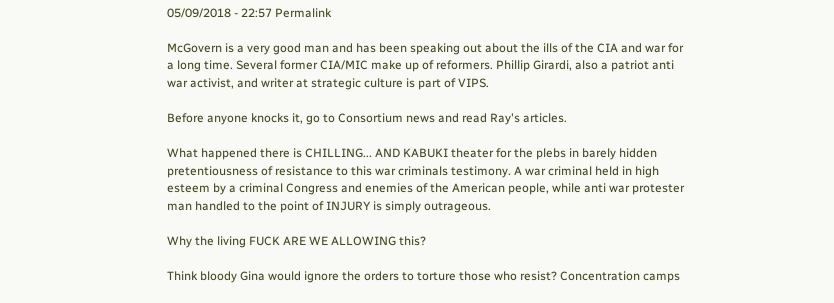05/09/2018 - 22:57 Permalink

McGovern is a very good man and has been speaking out about the ills of the CIA and war for a long time. Several former CIA/MIC make up of reformers. Phillip Girardi, also a patriot anti war activist, and writer at strategic culture is part of VIPS.

Before anyone knocks it, go to Consortium news and read Ray's articles.

What happened there is CHILLING... AND KABUKI theater for the plebs in barely hidden pretentiousness of resistance to this war criminals testimony. A war criminal held in high esteem by a criminal Congress and enemies of the American people, while anti war protester man handled to the point of INJURY is simply outrageous.

Why the living FUCK ARE WE ALLOWING this?

Think bloody Gina would ignore the orders to torture those who resist? Concentration camps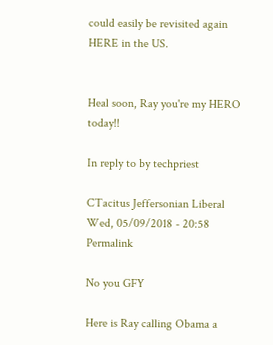could easily be revisited again HERE in the US.


Heal soon, Ray you're my HERO today!!

In reply to by techpriest

CTacitus Jeffersonian Liberal Wed, 05/09/2018 - 20:58 Permalink

No you GFY

Here is Ray calling Obama a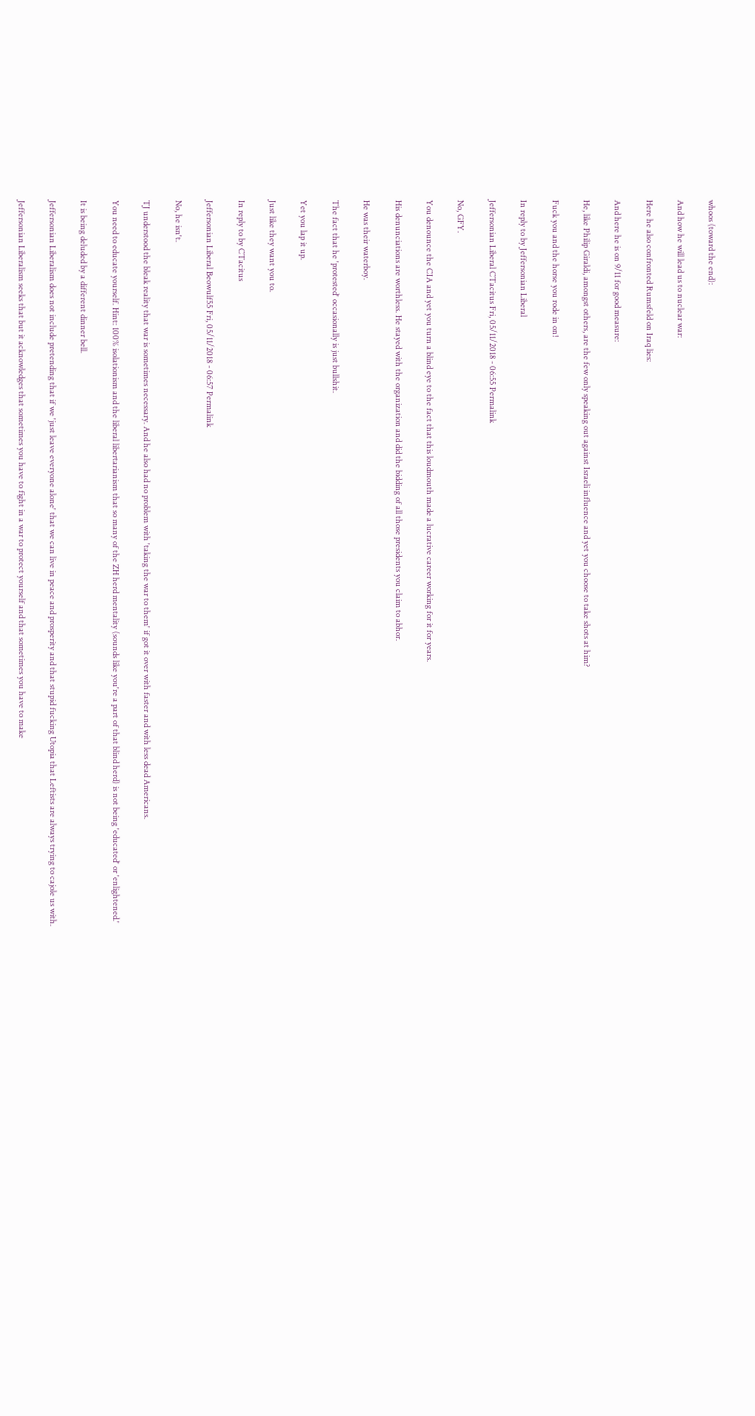whoos (toward the end):

And how he will lead us to nuclear war:

Here he also confronted Rumsfeld on Iraq lies:

And here he is on 9/11 for good measure:

He, like Philip Giraldi, amongst others, are the few only speaking out against Israeli influence and yet you choose to take shots at him?

Fuck you and the horse you rode in on!

In reply to by Jeffersonian Liberal

Jeffersonian Liberal CTacitus Fri, 05/11/2018 - 06:55 Permalink

No, GFY.

You denounce the CIA and yet you turn a blind eye to the fact that this loudmouth made a lucrative career working for it for years.

His denunciations are worthless. He stayed with the organization and did the bidding of all those presidents you claim to abhor.

He was their waterboy.

The fact that he 'protested' occasionally is just bullshit.

Yet you lap it up.

Just like they want you to.

In reply to by CTacitus

Jeffersonian Liberal Beowulf55 Fri, 05/11/2018 - 06:57 Permalink

No, he isn't.

TJ understood the bleak reality that war is sometimes necessary. And he also had no problem with 'taking the war to them' if got it over with faster and with less dead Americans.

You need to educate yourself. Hint: 100% isolationism and the liberal libertarianism that so many of the ZH herd mentality (sounds like you're a part of that blind herd) is not being 'educated' or 'enlightened.'

It is being deluded by a different dinner bell.

Jeffersonian Liberalism does not include pretending that if we 'just leave everyone alone' that we can live in peace and prosperity and that stupid fucking Utopia that Leftists are always trying to cajole us with.

Jeffersonian Liberalism seeks that but it acknowledges that sometimes you have to fight in a war to protect yourself and that sometimes you have to make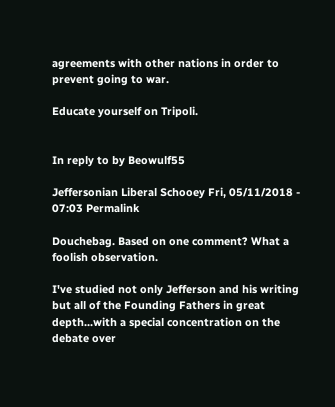agreements with other nations in order to prevent going to war.

Educate yourself on Tripoli.


In reply to by Beowulf55

Jeffersonian Liberal Schooey Fri, 05/11/2018 - 07:03 Permalink

Douchebag. Based on one comment? What a foolish observation.

I've studied not only Jefferson and his writing but all of the Founding Fathers in great depth...with a special concentration on the debate over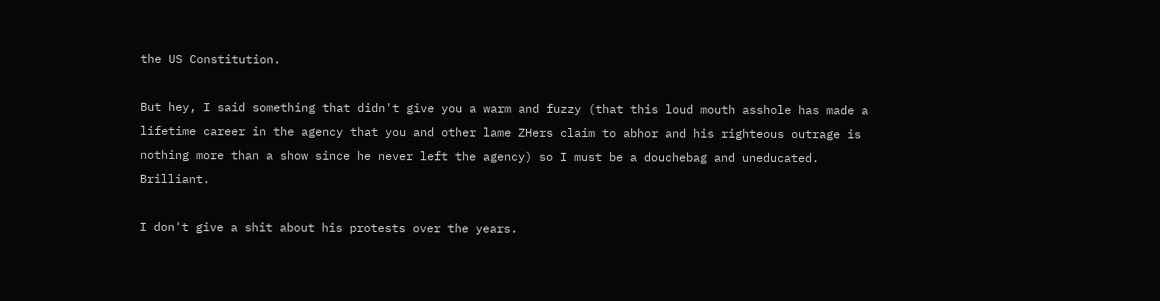the US Constitution.

But hey, I said something that didn't give you a warm and fuzzy (that this loud mouth asshole has made a lifetime career in the agency that you and other lame ZHers claim to abhor and his righteous outrage is nothing more than a show since he never left the agency) so I must be a douchebag and uneducated. Brilliant.

I don't give a shit about his protests over the years.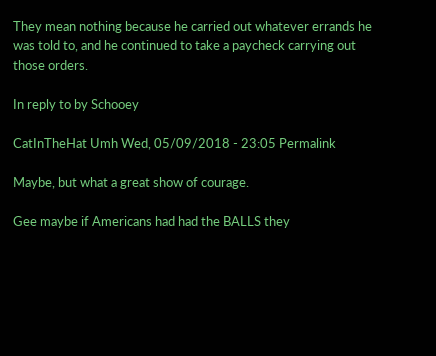They mean nothing because he carried out whatever errands he was told to, and he continued to take a paycheck carrying out those orders.

In reply to by Schooey

CatInTheHat Umh Wed, 05/09/2018 - 23:05 Permalink

Maybe, but what a great show of courage.

Gee maybe if Americans had had the BALLS they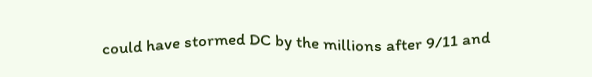could have stormed DC by the millions after 9/11 and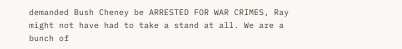demanded Bush Cheney be ARRESTED FOR WAR CRIMES, Ray might not have had to take a stand at all. We are a bunch of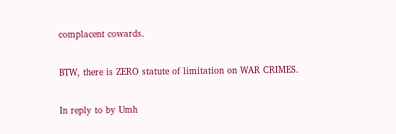complacent cowards.

BTW, there is ZERO statute of limitation on WAR CRIMES.

In reply to by Umh